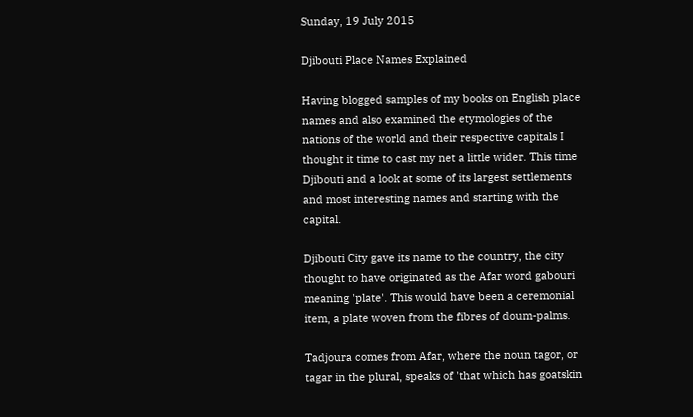Sunday, 19 July 2015

Djibouti Place Names Explained

Having blogged samples of my books on English place names and also examined the etymologies of the nations of the world and their respective capitals I thought it time to cast my net a little wider. This time Djibouti and a look at some of its largest settlements and most interesting names and starting with the capital.

Djibouti City gave its name to the country, the city thought to have originated as the Afar word gabouri meaning 'plate'. This would have been a ceremonial item, a plate woven from the fibres of doum-palms.

Tadjoura comes from Afar, where the noun tagor, or tagar in the plural, speaks of 'that which has goatskin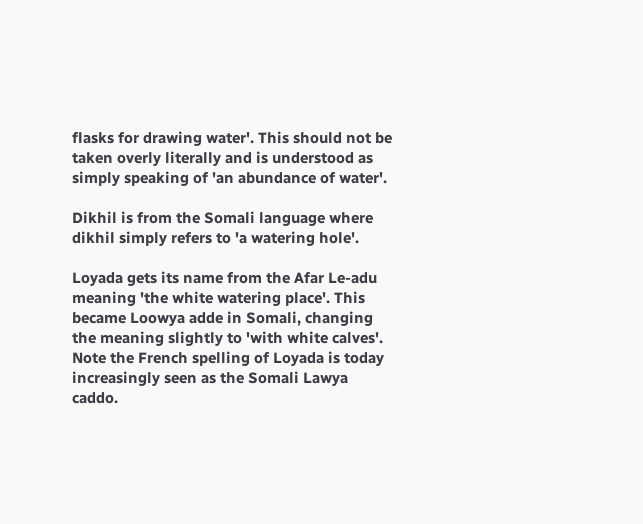flasks for drawing water'. This should not be taken overly literally and is understood as simply speaking of 'an abundance of water'.

Dikhil is from the Somali language where dikhil simply refers to 'a watering hole'.

Loyada gets its name from the Afar Le-adu meaning 'the white watering place'. This became Loowya adde in Somali, changing the meaning slightly to 'with white calves'. Note the French spelling of Loyada is today increasingly seen as the Somali Lawya caddo.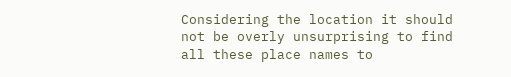Considering the location it should not be overly unsurprising to find all these place names to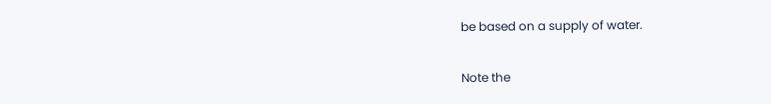be based on a supply of water.

Note the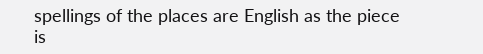spellings of the places are English as the piece is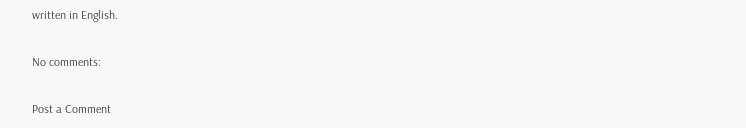written in English.

No comments:

Post a Comment